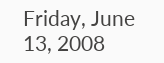Friday, June 13, 2008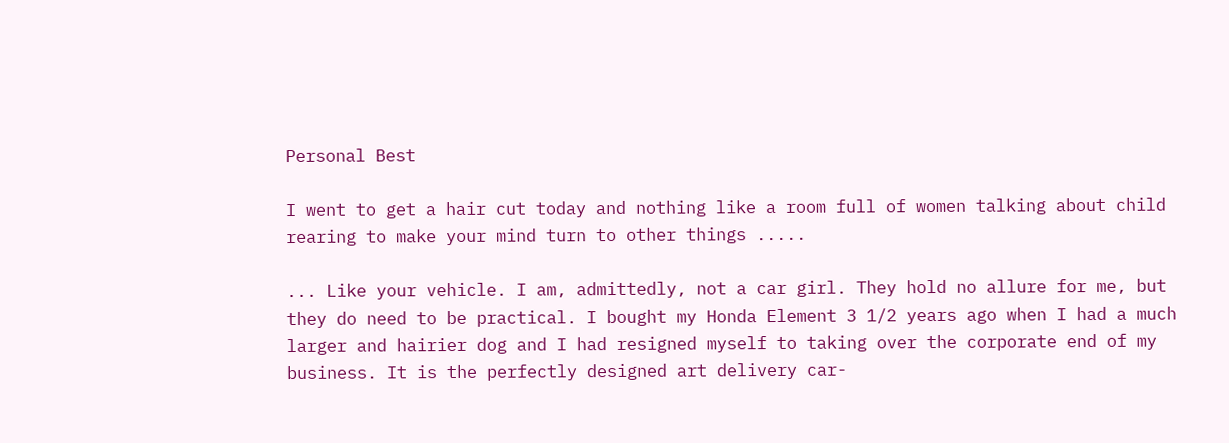Personal Best

I went to get a hair cut today and nothing like a room full of women talking about child rearing to make your mind turn to other things .....

... Like your vehicle. I am, admittedly, not a car girl. They hold no allure for me, but they do need to be practical. I bought my Honda Element 3 1/2 years ago when I had a much larger and hairier dog and I had resigned myself to taking over the corporate end of my business. It is the perfectly designed art delivery car-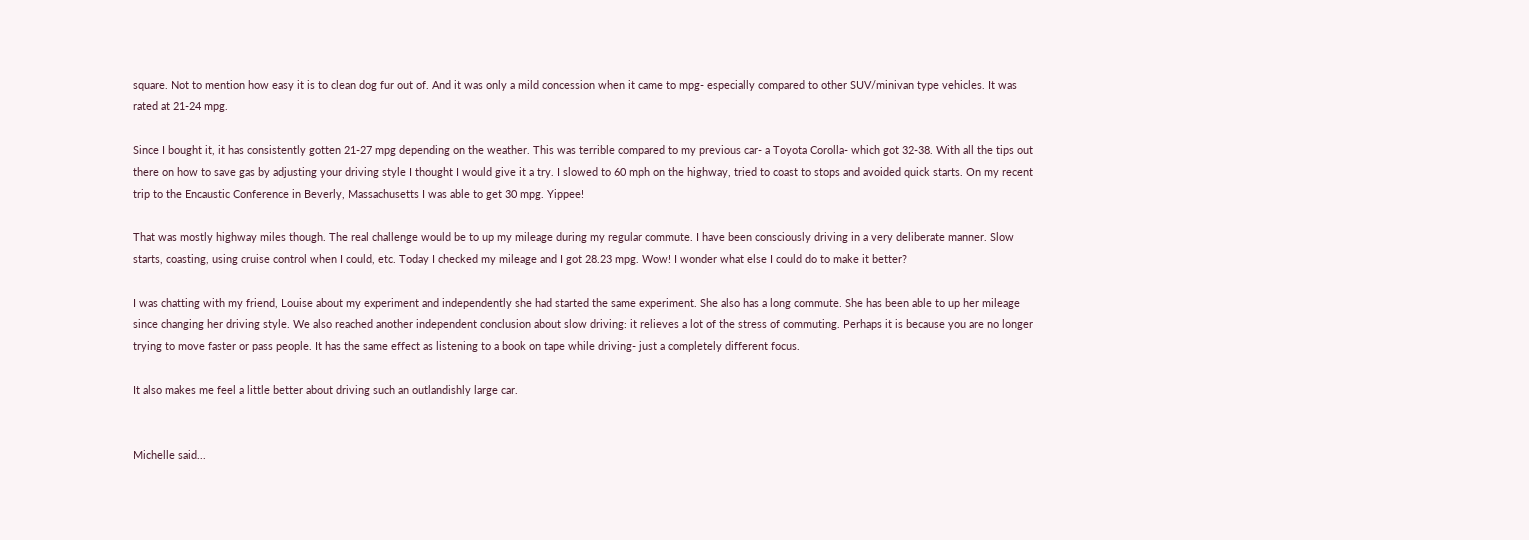square. Not to mention how easy it is to clean dog fur out of. And it was only a mild concession when it came to mpg- especially compared to other SUV/minivan type vehicles. It was rated at 21-24 mpg.

Since I bought it, it has consistently gotten 21-27 mpg depending on the weather. This was terrible compared to my previous car- a Toyota Corolla- which got 32-38. With all the tips out there on how to save gas by adjusting your driving style I thought I would give it a try. I slowed to 60 mph on the highway, tried to coast to stops and avoided quick starts. On my recent trip to the Encaustic Conference in Beverly, Massachusetts I was able to get 30 mpg. Yippee!

That was mostly highway miles though. The real challenge would be to up my mileage during my regular commute. I have been consciously driving in a very deliberate manner. Slow starts, coasting, using cruise control when I could, etc. Today I checked my mileage and I got 28.23 mpg. Wow! I wonder what else I could do to make it better?

I was chatting with my friend, Louise about my experiment and independently she had started the same experiment. She also has a long commute. She has been able to up her mileage since changing her driving style. We also reached another independent conclusion about slow driving: it relieves a lot of the stress of commuting. Perhaps it is because you are no longer trying to move faster or pass people. It has the same effect as listening to a book on tape while driving- just a completely different focus.

It also makes me feel a little better about driving such an outlandishly large car.


Michelle said...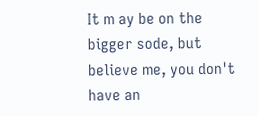It m ay be on the bigger sode, but believe me, you don't have an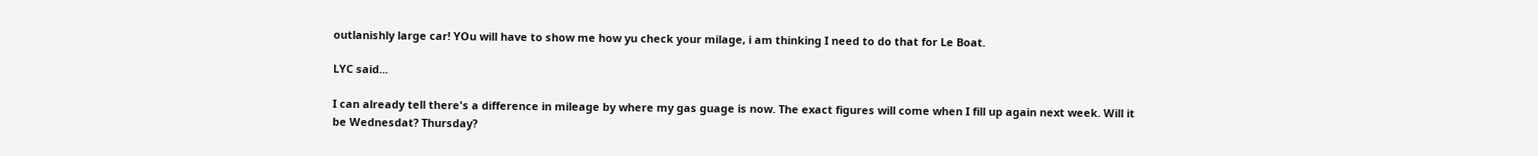outlanishly large car! YOu will have to show me how yu check your milage, i am thinking I need to do that for Le Boat.

LYC said...

I can already tell there's a difference in mileage by where my gas guage is now. The exact figures will come when I fill up again next week. Will it be Wednesdat? Thursday?